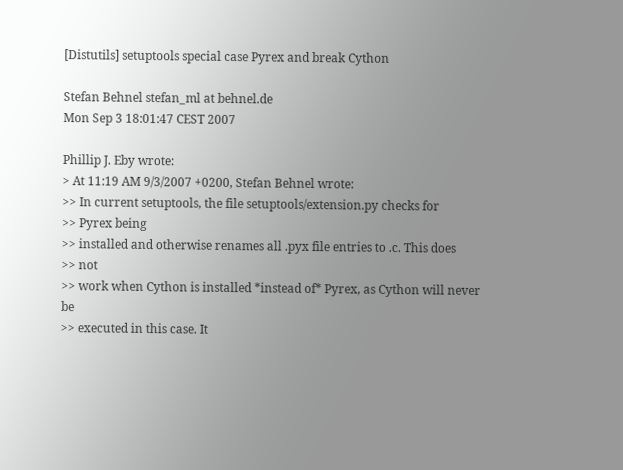[Distutils] setuptools special case Pyrex and break Cython

Stefan Behnel stefan_ml at behnel.de
Mon Sep 3 18:01:47 CEST 2007

Phillip J. Eby wrote:
> At 11:19 AM 9/3/2007 +0200, Stefan Behnel wrote:
>> In current setuptools, the file setuptools/extension.py checks for
>> Pyrex being
>> installed and otherwise renames all .pyx file entries to .c. This does
>> not
>> work when Cython is installed *instead of* Pyrex, as Cython will never be
>> executed in this case. It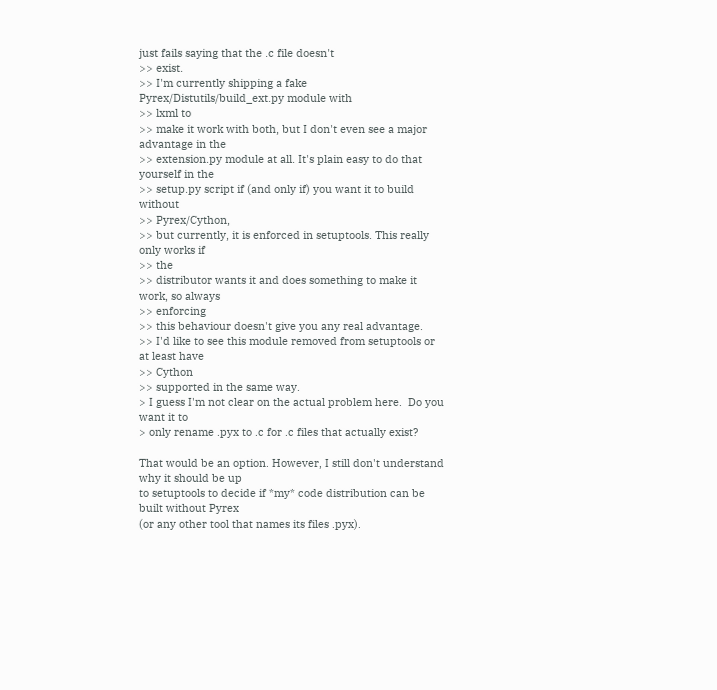just fails saying that the .c file doesn't
>> exist.
>> I'm currently shipping a fake Pyrex/Distutils/build_ext.py module with
>> lxml to
>> make it work with both, but I don't even see a major advantage in the
>> extension.py module at all. It's plain easy to do that yourself in the
>> setup.py script if (and only if) you want it to build without
>> Pyrex/Cython,
>> but currently, it is enforced in setuptools. This really only works if
>> the
>> distributor wants it and does something to make it work, so always
>> enforcing
>> this behaviour doesn't give you any real advantage.
>> I'd like to see this module removed from setuptools or at least have
>> Cython
>> supported in the same way.
> I guess I'm not clear on the actual problem here.  Do you want it to
> only rename .pyx to .c for .c files that actually exist?

That would be an option. However, I still don't understand why it should be up
to setuptools to decide if *my* code distribution can be built without Pyrex
(or any other tool that names its files .pyx).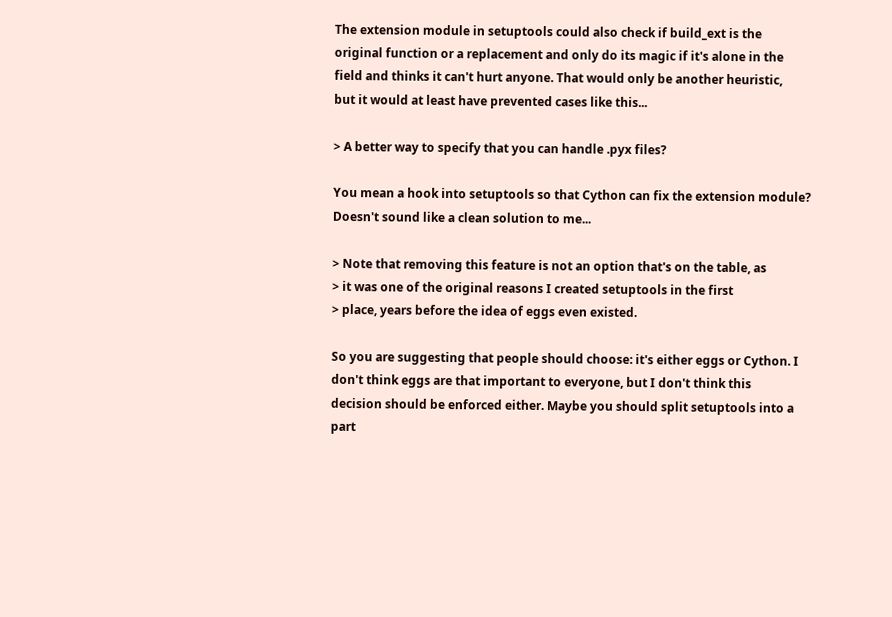The extension module in setuptools could also check if build_ext is the
original function or a replacement and only do its magic if it's alone in the
field and thinks it can't hurt anyone. That would only be another heuristic,
but it would at least have prevented cases like this...

> A better way to specify that you can handle .pyx files?

You mean a hook into setuptools so that Cython can fix the extension module?
Doesn't sound like a clean solution to me...

> Note that removing this feature is not an option that's on the table, as
> it was one of the original reasons I created setuptools in the first
> place, years before the idea of eggs even existed.

So you are suggesting that people should choose: it's either eggs or Cython. I
don't think eggs are that important to everyone, but I don't think this
decision should be enforced either. Maybe you should split setuptools into a
part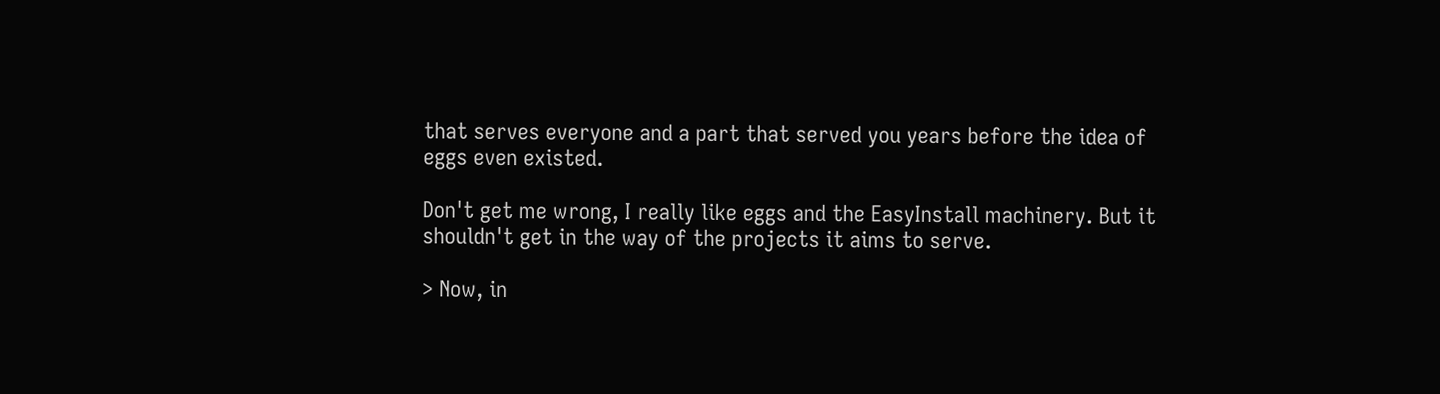that serves everyone and a part that served you years before the idea of
eggs even existed.

Don't get me wrong, I really like eggs and the EasyInstall machinery. But it
shouldn't get in the way of the projects it aims to serve.

> Now, in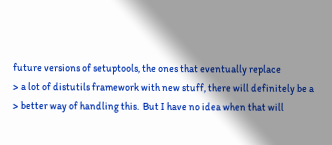future versions of setuptools, the ones that eventually replace
> a lot of distutils framework with new stuff, there will definitely be a
> better way of handling this.  But I have no idea when that will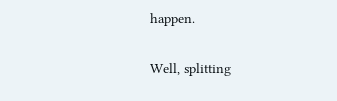happen.

Well, splitting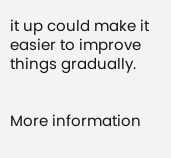it up could make it easier to improve things gradually.


More information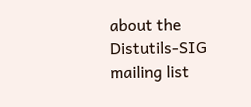about the Distutils-SIG mailing list